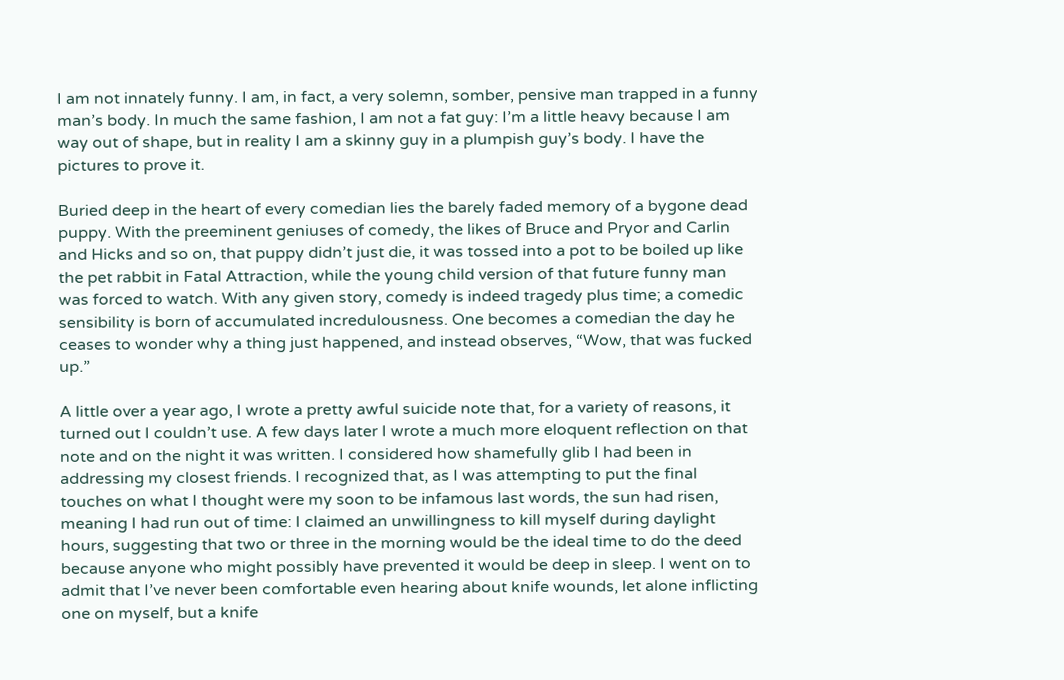I am not innately funny. I am, in fact, a very solemn, somber, pensive man trapped in a funny man’s body. In much the same fashion, I am not a fat guy: I’m a little heavy because I am way out of shape, but in reality I am a skinny guy in a plumpish guy’s body. I have the pictures to prove it.

Buried deep in the heart of every comedian lies the barely faded memory of a bygone dead puppy. With the preeminent geniuses of comedy, the likes of Bruce and Pryor and Carlin and Hicks and so on, that puppy didn’t just die, it was tossed into a pot to be boiled up like the pet rabbit in Fatal Attraction, while the young child version of that future funny man was forced to watch. With any given story, comedy is indeed tragedy plus time; a comedic sensibility is born of accumulated incredulousness. One becomes a comedian the day he ceases to wonder why a thing just happened, and instead observes, “Wow, that was fucked up.”

A little over a year ago, I wrote a pretty awful suicide note that, for a variety of reasons, it turned out I couldn’t use. A few days later I wrote a much more eloquent reflection on that note and on the night it was written. I considered how shamefully glib I had been in addressing my closest friends. I recognized that, as I was attempting to put the final touches on what I thought were my soon to be infamous last words, the sun had risen, meaning I had run out of time: I claimed an unwillingness to kill myself during daylight hours, suggesting that two or three in the morning would be the ideal time to do the deed because anyone who might possibly have prevented it would be deep in sleep. I went on to admit that I’ve never been comfortable even hearing about knife wounds, let alone inflicting one on myself, but a knife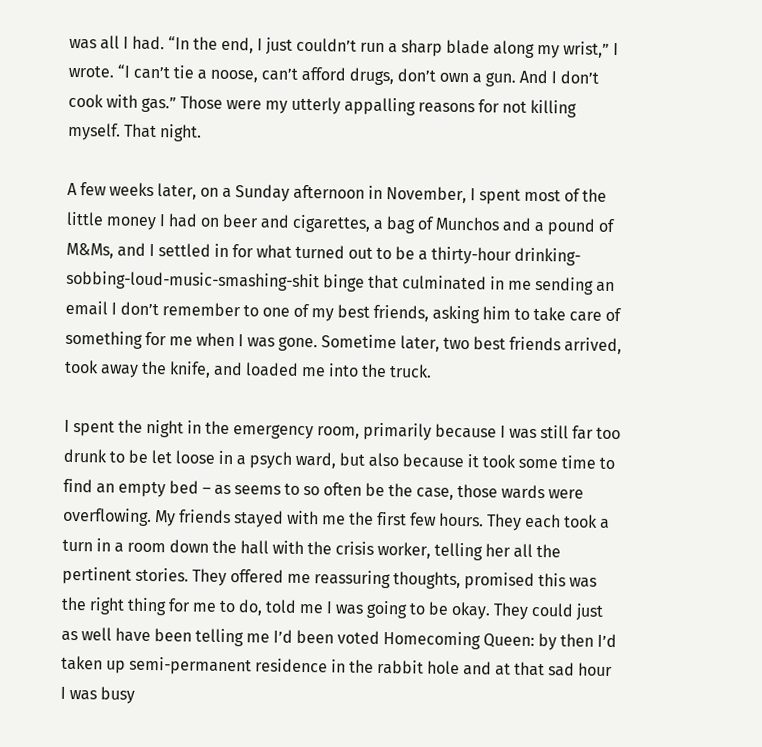was all I had. “In the end, I just couldn’t run a sharp blade along my wrist,” I wrote. “I can’t tie a noose, can’t afford drugs, don’t own a gun. And I don’t cook with gas.” Those were my utterly appalling reasons for not killing myself. That night.

A few weeks later, on a Sunday afternoon in November, I spent most of the little money I had on beer and cigarettes, a bag of Munchos and a pound of M&Ms, and I settled in for what turned out to be a thirty-hour drinking-sobbing-loud-music-smashing-shit binge that culminated in me sending an email I don’t remember to one of my best friends, asking him to take care of something for me when I was gone. Sometime later, two best friends arrived, took away the knife, and loaded me into the truck.

I spent the night in the emergency room, primarily because I was still far too drunk to be let loose in a psych ward, but also because it took some time to find an empty bed – as seems to so often be the case, those wards were overflowing. My friends stayed with me the first few hours. They each took a turn in a room down the hall with the crisis worker, telling her all the pertinent stories. They offered me reassuring thoughts, promised this was the right thing for me to do, told me I was going to be okay. They could just as well have been telling me I’d been voted Homecoming Queen: by then I’d taken up semi-permanent residence in the rabbit hole and at that sad hour I was busy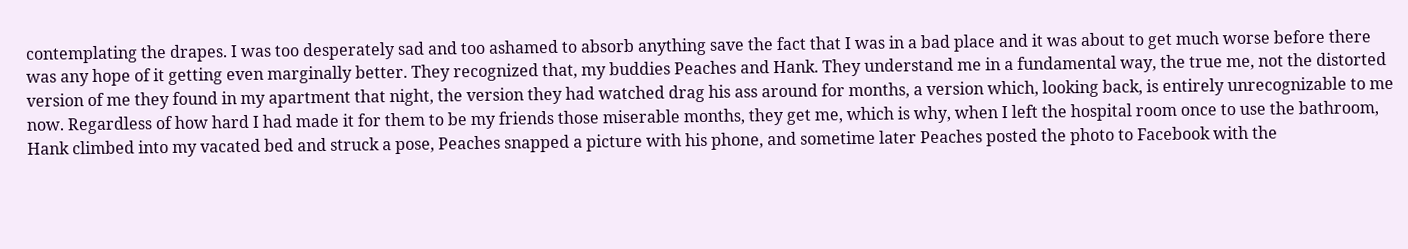contemplating the drapes. I was too desperately sad and too ashamed to absorb anything save the fact that I was in a bad place and it was about to get much worse before there was any hope of it getting even marginally better. They recognized that, my buddies Peaches and Hank. They understand me in a fundamental way, the true me, not the distorted version of me they found in my apartment that night, the version they had watched drag his ass around for months, a version which, looking back, is entirely unrecognizable to me now. Regardless of how hard I had made it for them to be my friends those miserable months, they get me, which is why, when I left the hospital room once to use the bathroom, Hank climbed into my vacated bed and struck a pose, Peaches snapped a picture with his phone, and sometime later Peaches posted the photo to Facebook with the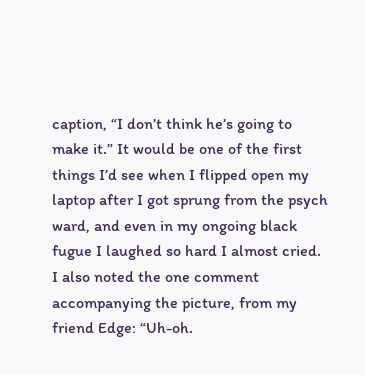caption, “I don’t think he’s going to make it.” It would be one of the first things I’d see when I flipped open my laptop after I got sprung from the psych ward, and even in my ongoing black fugue I laughed so hard I almost cried. I also noted the one comment accompanying the picture, from my friend Edge: “Uh-oh.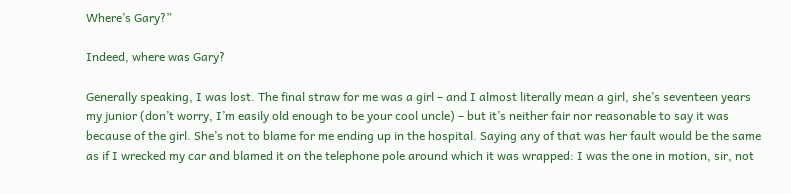Where’s Gary?”

Indeed, where was Gary?

Generally speaking, I was lost. The final straw for me was a girl – and I almost literally mean a girl, she’s seventeen years my junior (don’t worry, I’m easily old enough to be your cool uncle) – but it’s neither fair nor reasonable to say it was because of the girl. She’s not to blame for me ending up in the hospital. Saying any of that was her fault would be the same as if I wrecked my car and blamed it on the telephone pole around which it was wrapped: I was the one in motion, sir, not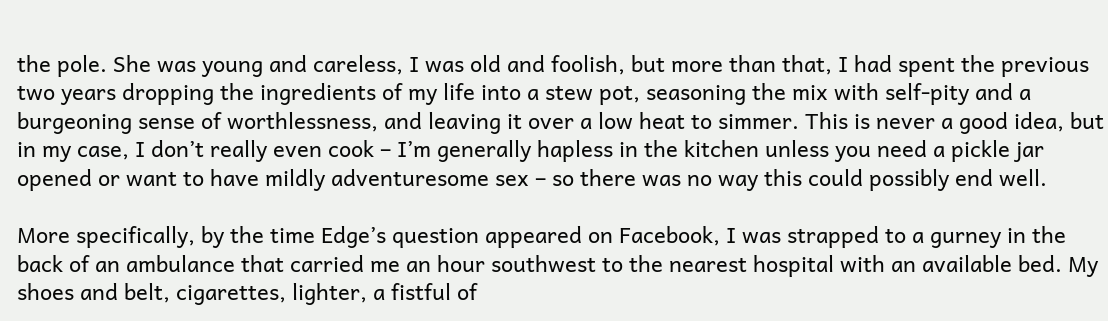the pole. She was young and careless, I was old and foolish, but more than that, I had spent the previous two years dropping the ingredients of my life into a stew pot, seasoning the mix with self-pity and a burgeoning sense of worthlessness, and leaving it over a low heat to simmer. This is never a good idea, but in my case, I don’t really even cook – I’m generally hapless in the kitchen unless you need a pickle jar opened or want to have mildly adventuresome sex – so there was no way this could possibly end well.

More specifically, by the time Edge’s question appeared on Facebook, I was strapped to a gurney in the back of an ambulance that carried me an hour southwest to the nearest hospital with an available bed. My shoes and belt, cigarettes, lighter, a fistful of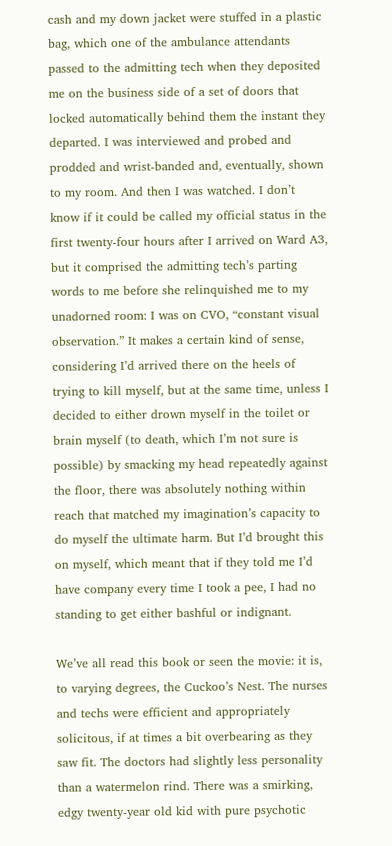cash and my down jacket were stuffed in a plastic bag, which one of the ambulance attendants passed to the admitting tech when they deposited me on the business side of a set of doors that locked automatically behind them the instant they departed. I was interviewed and probed and prodded and wrist-banded and, eventually, shown to my room. And then I was watched. I don’t know if it could be called my official status in the first twenty-four hours after I arrived on Ward A3, but it comprised the admitting tech’s parting words to me before she relinquished me to my unadorned room: I was on CVO, “constant visual observation.” It makes a certain kind of sense, considering I’d arrived there on the heels of trying to kill myself, but at the same time, unless I decided to either drown myself in the toilet or brain myself (to death, which I’m not sure is possible) by smacking my head repeatedly against the floor, there was absolutely nothing within reach that matched my imagination’s capacity to do myself the ultimate harm. But I’d brought this on myself, which meant that if they told me I’d have company every time I took a pee, I had no standing to get either bashful or indignant.

We’ve all read this book or seen the movie: it is, to varying degrees, the Cuckoo’s Nest. The nurses and techs were efficient and appropriately solicitous, if at times a bit overbearing as they saw fit. The doctors had slightly less personality than a watermelon rind. There was a smirking, edgy twenty-year old kid with pure psychotic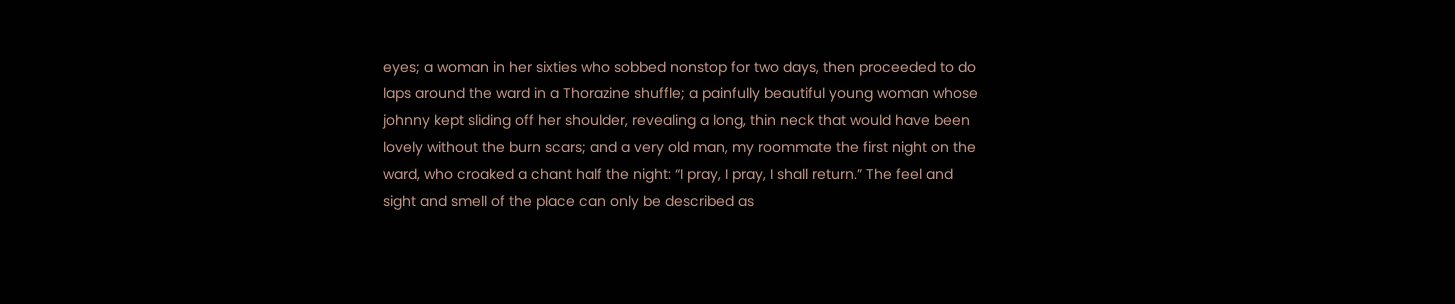eyes; a woman in her sixties who sobbed nonstop for two days, then proceeded to do laps around the ward in a Thorazine shuffle; a painfully beautiful young woman whose johnny kept sliding off her shoulder, revealing a long, thin neck that would have been lovely without the burn scars; and a very old man, my roommate the first night on the ward, who croaked a chant half the night: “I pray, I pray, I shall return.” The feel and sight and smell of the place can only be described as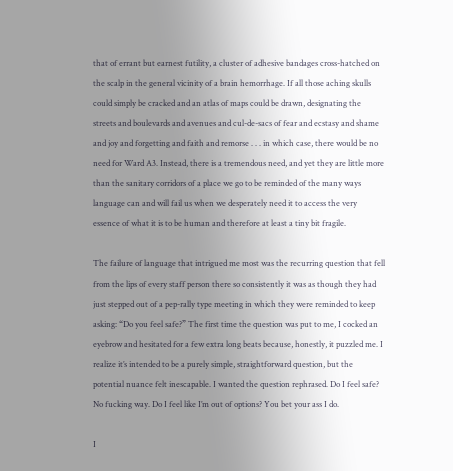that of errant but earnest futility, a cluster of adhesive bandages cross-hatched on the scalp in the general vicinity of a brain hemorrhage. If all those aching skulls could simply be cracked and an atlas of maps could be drawn, designating the streets and boulevards and avenues and cul-de-sacs of fear and ecstasy and shame and joy and forgetting and faith and remorse . . . in which case, there would be no need for Ward A3. Instead, there is a tremendous need, and yet they are little more than the sanitary corridors of a place we go to be reminded of the many ways language can and will fail us when we desperately need it to access the very essence of what it is to be human and therefore at least a tiny bit fragile.

The failure of language that intrigued me most was the recurring question that fell from the lips of every staff person there so consistently it was as though they had just stepped out of a pep-rally type meeting in which they were reminded to keep asking: “Do you feel safe?” The first time the question was put to me, I cocked an eyebrow and hesitated for a few extra long beats because, honestly, it puzzled me. I realize it’s intended to be a purely simple, straightforward question, but the potential nuance felt inescapable. I wanted the question rephrased. Do I feel safe? No fucking way. Do I feel like I’m out of options? You bet your ass I do.

I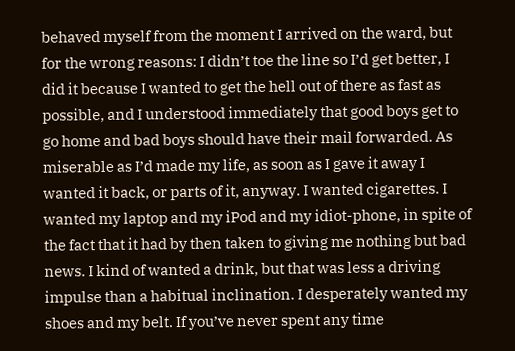behaved myself from the moment I arrived on the ward, but for the wrong reasons: I didn’t toe the line so I’d get better, I did it because I wanted to get the hell out of there as fast as possible, and I understood immediately that good boys get to go home and bad boys should have their mail forwarded. As miserable as I’d made my life, as soon as I gave it away I wanted it back, or parts of it, anyway. I wanted cigarettes. I wanted my laptop and my iPod and my idiot-phone, in spite of the fact that it had by then taken to giving me nothing but bad news. I kind of wanted a drink, but that was less a driving impulse than a habitual inclination. I desperately wanted my shoes and my belt. If you’ve never spent any time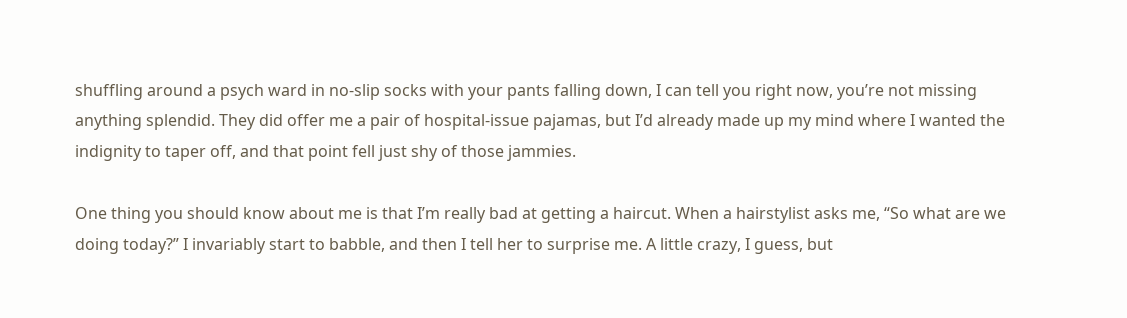shuffling around a psych ward in no-slip socks with your pants falling down, I can tell you right now, you’re not missing anything splendid. They did offer me a pair of hospital-issue pajamas, but I’d already made up my mind where I wanted the indignity to taper off, and that point fell just shy of those jammies.

One thing you should know about me is that I’m really bad at getting a haircut. When a hairstylist asks me, “So what are we doing today?” I invariably start to babble, and then I tell her to surprise me. A little crazy, I guess, but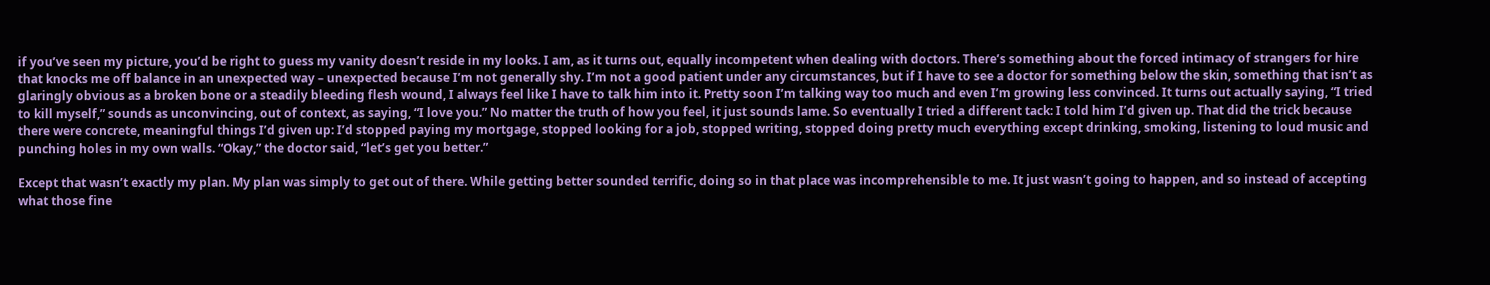if you’ve seen my picture, you’d be right to guess my vanity doesn’t reside in my looks. I am, as it turns out, equally incompetent when dealing with doctors. There’s something about the forced intimacy of strangers for hire that knocks me off balance in an unexpected way – unexpected because I’m not generally shy. I’m not a good patient under any circumstances, but if I have to see a doctor for something below the skin, something that isn’t as glaringly obvious as a broken bone or a steadily bleeding flesh wound, I always feel like I have to talk him into it. Pretty soon I’m talking way too much and even I’m growing less convinced. It turns out actually saying, “I tried to kill myself,” sounds as unconvincing, out of context, as saying, “I love you.” No matter the truth of how you feel, it just sounds lame. So eventually I tried a different tack: I told him I’d given up. That did the trick because there were concrete, meaningful things I’d given up: I’d stopped paying my mortgage, stopped looking for a job, stopped writing, stopped doing pretty much everything except drinking, smoking, listening to loud music and punching holes in my own walls. “Okay,” the doctor said, “let’s get you better.”

Except that wasn’t exactly my plan. My plan was simply to get out of there. While getting better sounded terrific, doing so in that place was incomprehensible to me. It just wasn’t going to happen, and so instead of accepting what those fine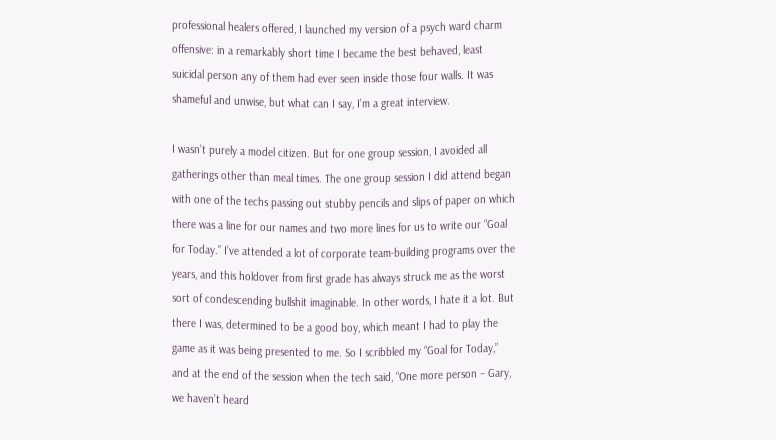professional healers offered, I launched my version of a psych ward charm offensive: in a remarkably short time I became the best behaved, least suicidal person any of them had ever seen inside those four walls. It was shameful and unwise, but what can I say, I’m a great interview.

I wasn’t purely a model citizen. But for one group session, I avoided all gatherings other than meal times. The one group session I did attend began with one of the techs passing out stubby pencils and slips of paper on which there was a line for our names and two more lines for us to write our “Goal for Today.” I’ve attended a lot of corporate team-building programs over the years, and this holdover from first grade has always struck me as the worst sort of condescending bullshit imaginable. In other words, I hate it a lot. But there I was, determined to be a good boy, which meant I had to play the game as it was being presented to me. So I scribbled my “Goal for Today,” and at the end of the session when the tech said, “One more person – Gary, we haven’t heard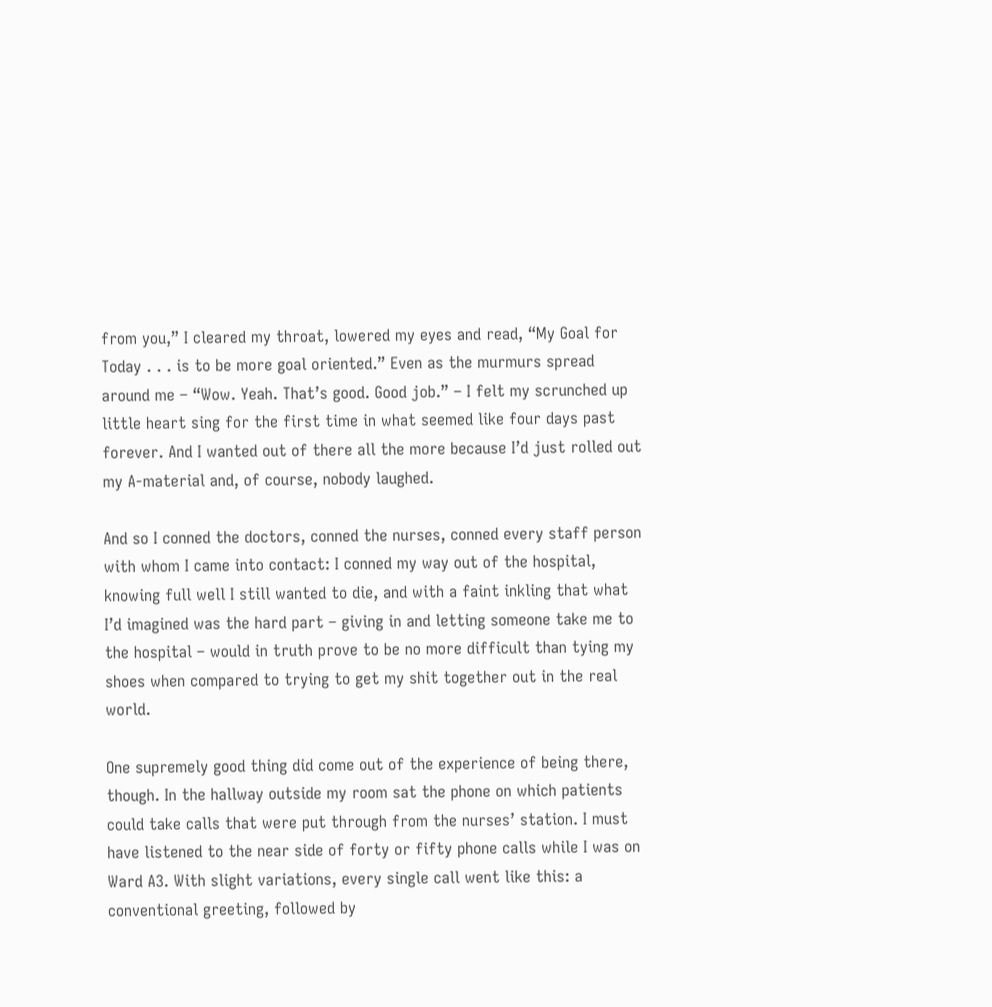from you,” I cleared my throat, lowered my eyes and read, “My Goal for Today . . . is to be more goal oriented.” Even as the murmurs spread around me – “Wow. Yeah. That’s good. Good job.” – I felt my scrunched up little heart sing for the first time in what seemed like four days past forever. And I wanted out of there all the more because I’d just rolled out my A-material and, of course, nobody laughed.

And so I conned the doctors, conned the nurses, conned every staff person with whom I came into contact: I conned my way out of the hospital, knowing full well I still wanted to die, and with a faint inkling that what I’d imagined was the hard part – giving in and letting someone take me to the hospital – would in truth prove to be no more difficult than tying my shoes when compared to trying to get my shit together out in the real world.

One supremely good thing did come out of the experience of being there, though. In the hallway outside my room sat the phone on which patients could take calls that were put through from the nurses’ station. I must have listened to the near side of forty or fifty phone calls while I was on Ward A3. With slight variations, every single call went like this: a conventional greeting, followed by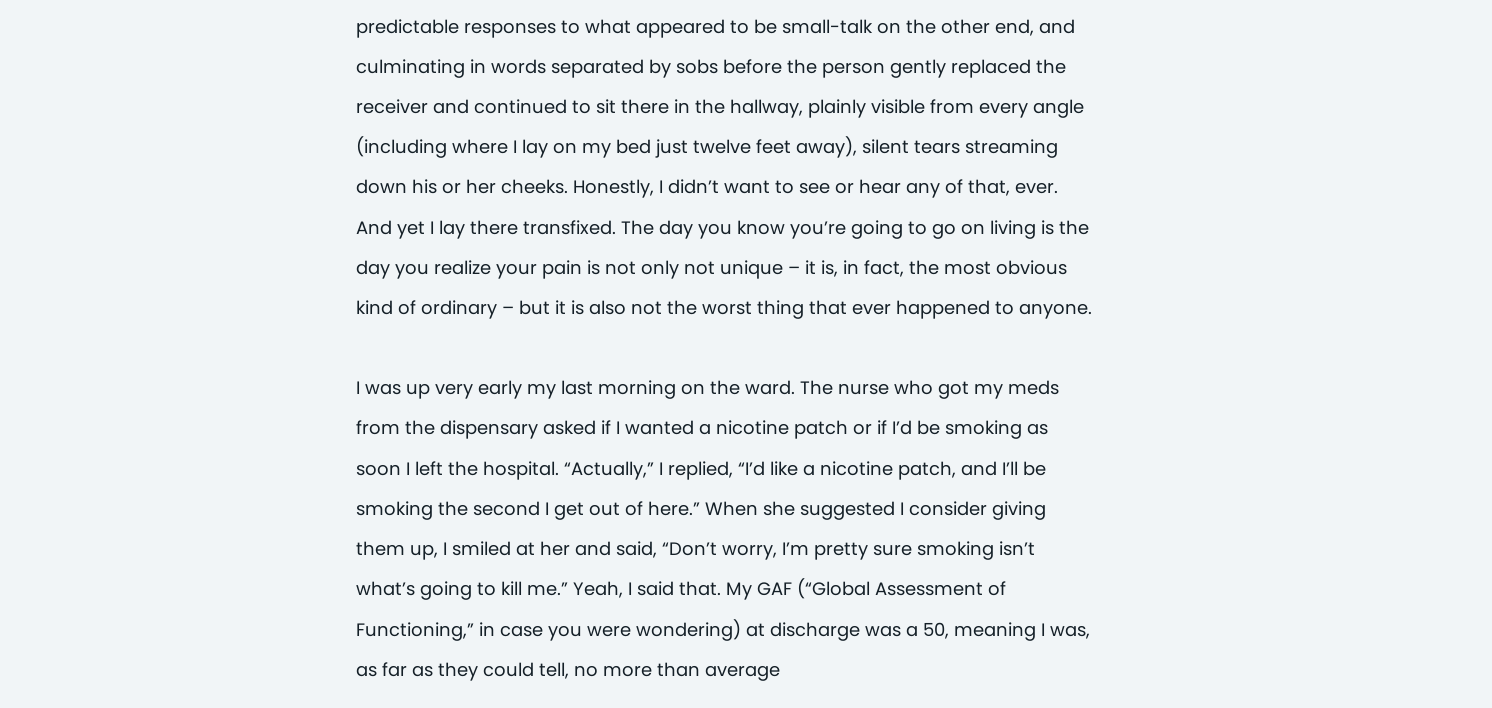predictable responses to what appeared to be small-talk on the other end, and culminating in words separated by sobs before the person gently replaced the receiver and continued to sit there in the hallway, plainly visible from every angle (including where I lay on my bed just twelve feet away), silent tears streaming down his or her cheeks. Honestly, I didn’t want to see or hear any of that, ever. And yet I lay there transfixed. The day you know you’re going to go on living is the day you realize your pain is not only not unique – it is, in fact, the most obvious kind of ordinary – but it is also not the worst thing that ever happened to anyone.

I was up very early my last morning on the ward. The nurse who got my meds from the dispensary asked if I wanted a nicotine patch or if I’d be smoking as soon I left the hospital. “Actually,” I replied, “I’d like a nicotine patch, and I’ll be smoking the second I get out of here.” When she suggested I consider giving them up, I smiled at her and said, “Don’t worry, I’m pretty sure smoking isn’t what’s going to kill me.” Yeah, I said that. My GAF (“Global Assessment of Functioning,” in case you were wondering) at discharge was a 50, meaning I was, as far as they could tell, no more than average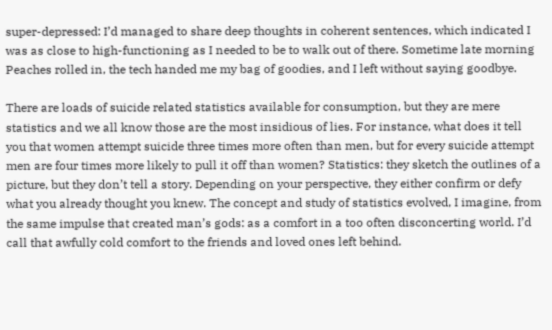super-depressed: I’d managed to share deep thoughts in coherent sentences, which indicated I was as close to high-functioning as I needed to be to walk out of there. Sometime late morning Peaches rolled in, the tech handed me my bag of goodies, and I left without saying goodbye.

There are loads of suicide related statistics available for consumption, but they are mere statistics and we all know those are the most insidious of lies. For instance, what does it tell you that women attempt suicide three times more often than men, but for every suicide attempt men are four times more likely to pull it off than women? Statistics: they sketch the outlines of a picture, but they don’t tell a story. Depending on your perspective, they either confirm or defy what you already thought you knew. The concept and study of statistics evolved, I imagine, from the same impulse that created man’s gods: as a comfort in a too often disconcerting world. I’d call that awfully cold comfort to the friends and loved ones left behind.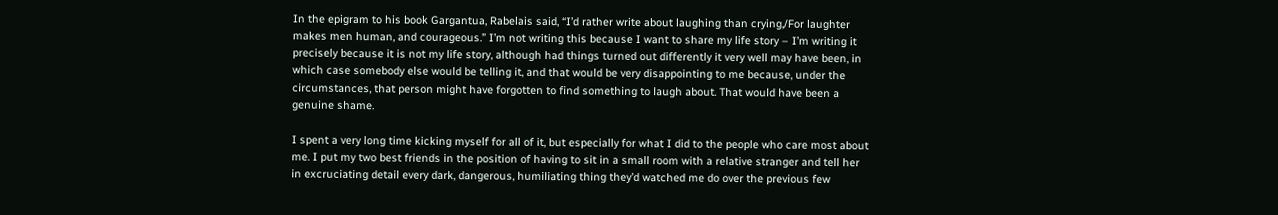In the epigram to his book Gargantua, Rabelais said, “I’d rather write about laughing than crying,/For laughter makes men human, and courageous.” I’m not writing this because I want to share my life story – I’m writing it precisely because it is not my life story, although had things turned out differently it very well may have been, in which case somebody else would be telling it, and that would be very disappointing to me because, under the circumstances, that person might have forgotten to find something to laugh about. That would have been a genuine shame.

I spent a very long time kicking myself for all of it, but especially for what I did to the people who care most about me. I put my two best friends in the position of having to sit in a small room with a relative stranger and tell her in excruciating detail every dark, dangerous, humiliating thing they’d watched me do over the previous few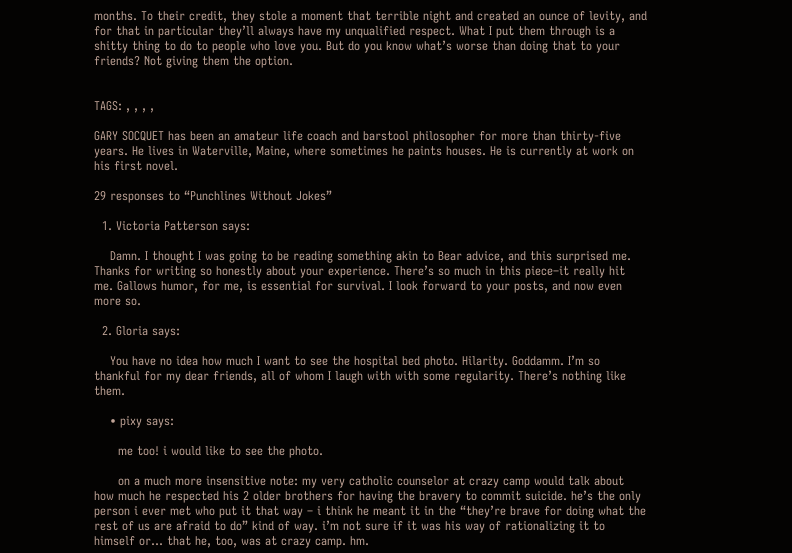months. To their credit, they stole a moment that terrible night and created an ounce of levity, and for that in particular they’ll always have my unqualified respect. What I put them through is a shitty thing to do to people who love you. But do you know what’s worse than doing that to your friends? Not giving them the option.


TAGS: , , , ,

GARY SOCQUET has been an amateur life coach and barstool philosopher for more than thirty-five years. He lives in Waterville, Maine, where sometimes he paints houses. He is currently at work on his first novel.

29 responses to “Punchlines Without Jokes”

  1. Victoria Patterson says:

    Damn. I thought I was going to be reading something akin to Bear advice, and this surprised me. Thanks for writing so honestly about your experience. There’s so much in this piece–it really hit me. Gallows humor, for me, is essential for survival. I look forward to your posts, and now even more so.

  2. Gloria says:

    You have no idea how much I want to see the hospital bed photo. Hilarity. Goddamm. I’m so thankful for my dear friends, all of whom I laugh with with some regularity. There’s nothing like them.

    • pixy says:

      me too! i would like to see the photo.

      on a much more insensitive note: my very catholic counselor at crazy camp would talk about how much he respected his 2 older brothers for having the bravery to commit suicide. he’s the only person i ever met who put it that way – i think he meant it in the “they’re brave for doing what the rest of us are afraid to do” kind of way. i’m not sure if it was his way of rationalizing it to himself or… that he, too, was at crazy camp. hm.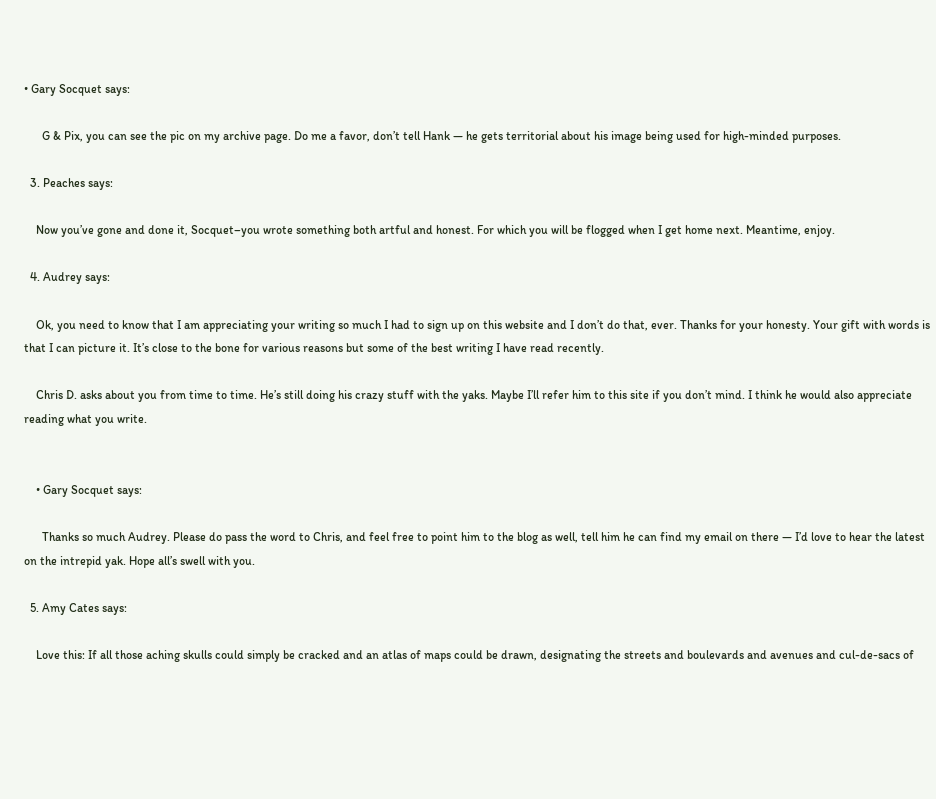• Gary Socquet says:

      G & Pix, you can see the pic on my archive page. Do me a favor, don’t tell Hank — he gets territorial about his image being used for high-minded purposes.

  3. Peaches says:

    Now you’ve gone and done it, Socquet–you wrote something both artful and honest. For which you will be flogged when I get home next. Meantime, enjoy.

  4. Audrey says:

    Ok, you need to know that I am appreciating your writing so much I had to sign up on this website and I don’t do that, ever. Thanks for your honesty. Your gift with words is that I can picture it. It’s close to the bone for various reasons but some of the best writing I have read recently.

    Chris D. asks about you from time to time. He’s still doing his crazy stuff with the yaks. Maybe I’ll refer him to this site if you don’t mind. I think he would also appreciate reading what you write.


    • Gary Socquet says:

      Thanks so much Audrey. Please do pass the word to Chris, and feel free to point him to the blog as well, tell him he can find my email on there — I’d love to hear the latest on the intrepid yak. Hope all’s swell with you.

  5. Amy Cates says:

    Love this: If all those aching skulls could simply be cracked and an atlas of maps could be drawn, designating the streets and boulevards and avenues and cul-de-sacs of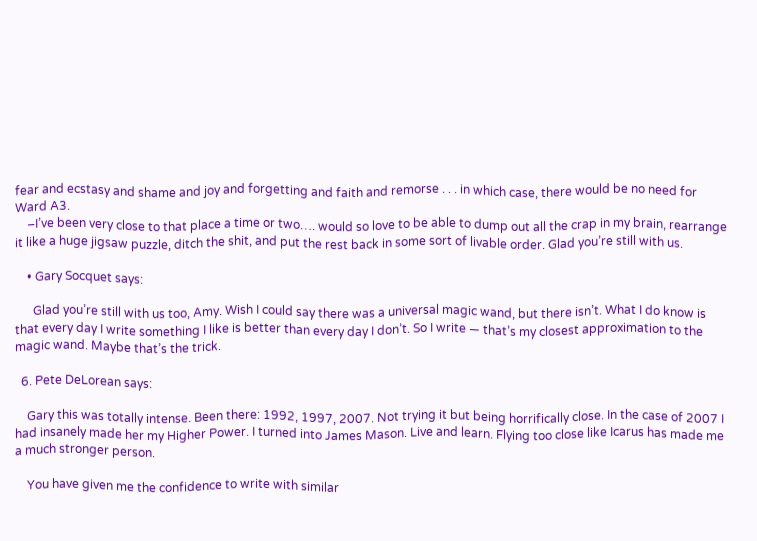fear and ecstasy and shame and joy and forgetting and faith and remorse . . . in which case, there would be no need for Ward A3.
    –I’ve been very close to that place a time or two…. would so love to be able to dump out all the crap in my brain, rearrange it like a huge jigsaw puzzle, ditch the shit, and put the rest back in some sort of livable order. Glad you’re still with us.

    • Gary Socquet says:

      Glad you’re still with us too, Amy. Wish I could say there was a universal magic wand, but there isn’t. What I do know is that every day I write something I like is better than every day I don’t. So I write — that’s my closest approximation to the magic wand. Maybe that’s the trick.

  6. Pete DeLorean says:

    Gary this was totally intense. Been there: 1992, 1997, 2007. Not trying it but being horrifically close. In the case of 2007 I had insanely made her my Higher Power. I turned into James Mason. Live and learn. Flying too close like Icarus has made me a much stronger person.

    You have given me the confidence to write with similar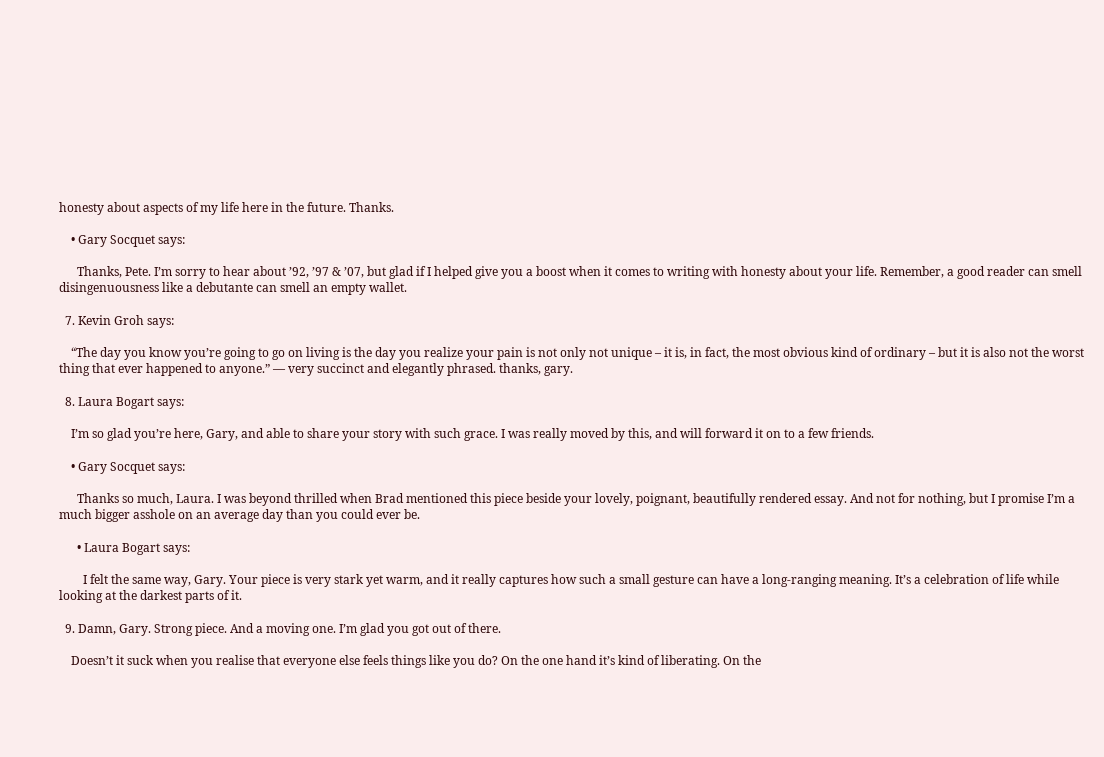honesty about aspects of my life here in the future. Thanks.

    • Gary Socquet says:

      Thanks, Pete. I’m sorry to hear about ’92, ’97 & ’07, but glad if I helped give you a boost when it comes to writing with honesty about your life. Remember, a good reader can smell disingenuousness like a debutante can smell an empty wallet.

  7. Kevin Groh says:

    “The day you know you’re going to go on living is the day you realize your pain is not only not unique – it is, in fact, the most obvious kind of ordinary – but it is also not the worst thing that ever happened to anyone.” — very succinct and elegantly phrased. thanks, gary.

  8. Laura Bogart says:

    I’m so glad you’re here, Gary, and able to share your story with such grace. I was really moved by this, and will forward it on to a few friends.

    • Gary Socquet says:

      Thanks so much, Laura. I was beyond thrilled when Brad mentioned this piece beside your lovely, poignant, beautifully rendered essay. And not for nothing, but I promise I’m a much bigger asshole on an average day than you could ever be.

      • Laura Bogart says:

        I felt the same way, Gary. Your piece is very stark yet warm, and it really captures how such a small gesture can have a long-ranging meaning. It’s a celebration of life while looking at the darkest parts of it.

  9. Damn, Gary. Strong piece. And a moving one. I’m glad you got out of there.

    Doesn’t it suck when you realise that everyone else feels things like you do? On the one hand it’s kind of liberating. On the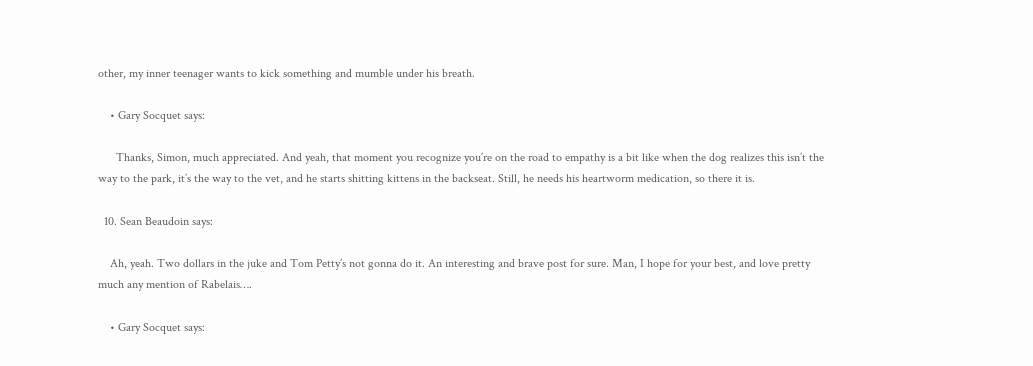other, my inner teenager wants to kick something and mumble under his breath.

    • Gary Socquet says:

      Thanks, Simon, much appreciated. And yeah, that moment you recognize you’re on the road to empathy is a bit like when the dog realizes this isn’t the way to the park, it’s the way to the vet, and he starts shitting kittens in the backseat. Still, he needs his heartworm medication, so there it is.

  10. Sean Beaudoin says:

    Ah, yeah. Two dollars in the juke and Tom Petty’s not gonna do it. An interesting and brave post for sure. Man, I hope for your best, and love pretty much any mention of Rabelais….

    • Gary Socquet says: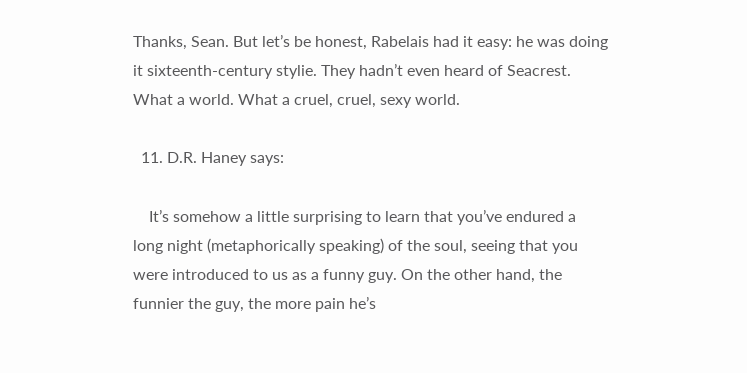Thanks, Sean. But let’s be honest, Rabelais had it easy: he was doing it sixteenth-century stylie. They hadn’t even heard of Seacrest. What a world. What a cruel, cruel, sexy world.

  11. D.R. Haney says:

    It’s somehow a little surprising to learn that you’ve endured a long night (metaphorically speaking) of the soul, seeing that you were introduced to us as a funny guy. On the other hand, the funnier the guy, the more pain he’s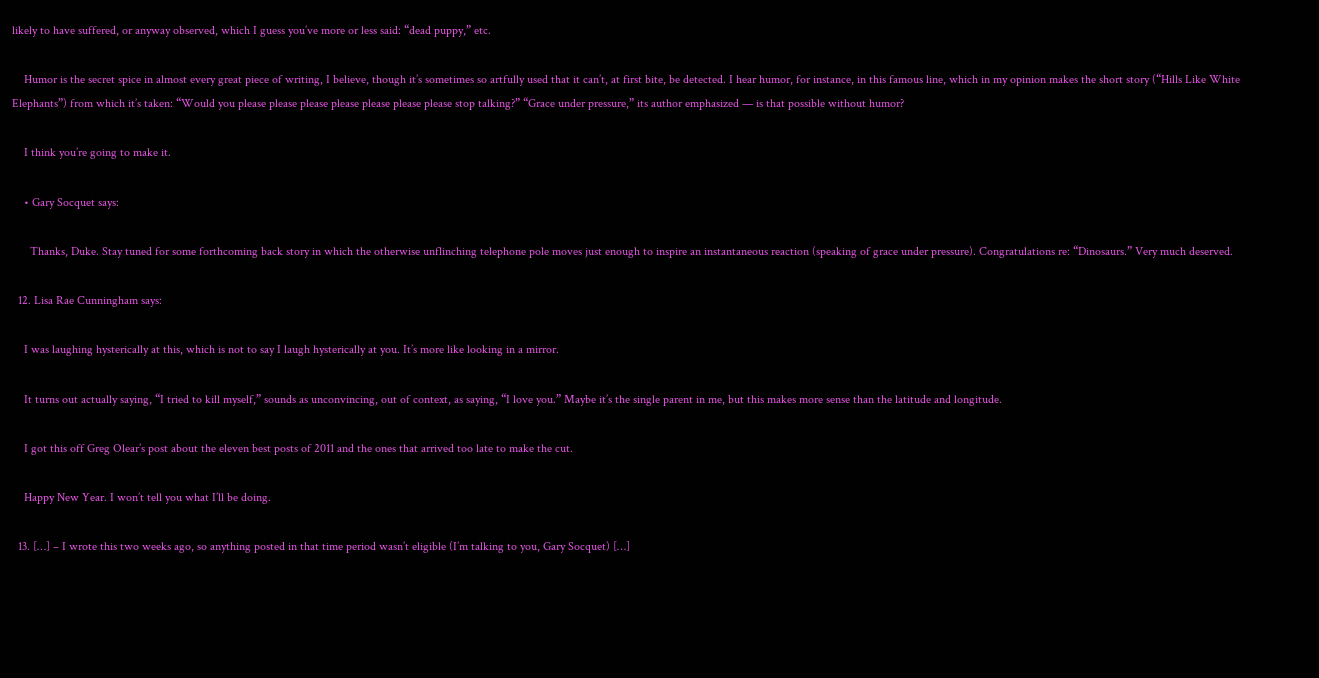likely to have suffered, or anyway observed, which I guess you’ve more or less said: “dead puppy,” etc.

    Humor is the secret spice in almost every great piece of writing, I believe, though it’s sometimes so artfully used that it can’t, at first bite, be detected. I hear humor, for instance, in this famous line, which in my opinion makes the short story (“Hills Like White Elephants”) from which it’s taken: “Would you please please please please please please please stop talking?” “Grace under pressure,” its author emphasized — is that possible without humor?

    I think you’re going to make it.

    • Gary Socquet says:

      Thanks, Duke. Stay tuned for some forthcoming back story in which the otherwise unflinching telephone pole moves just enough to inspire an instantaneous reaction (speaking of grace under pressure). Congratulations re: “Dinosaurs.” Very much deserved.

  12. Lisa Rae Cunningham says:

    I was laughing hysterically at this, which is not to say I laugh hysterically at you. It’s more like looking in a mirror.

    It turns out actually saying, “I tried to kill myself,” sounds as unconvincing, out of context, as saying, “I love you.” Maybe it’s the single parent in me, but this makes more sense than the latitude and longitude.

    I got this off Greg Olear’s post about the eleven best posts of 2011 and the ones that arrived too late to make the cut.

    Happy New Year. I won’t tell you what I’ll be doing.

  13. […] – I wrote this two weeks ago, so anything posted in that time period wasn’t eligible (I’m talking to you, Gary Socquet) […]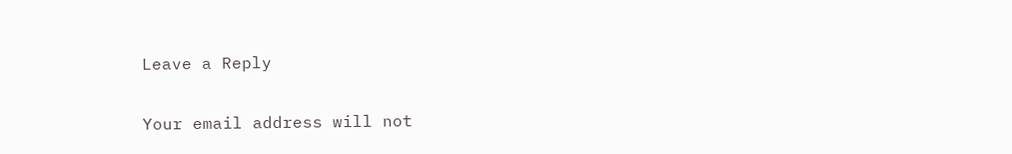Leave a Reply

Your email address will not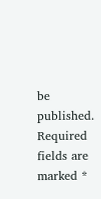be published. Required fields are marked *